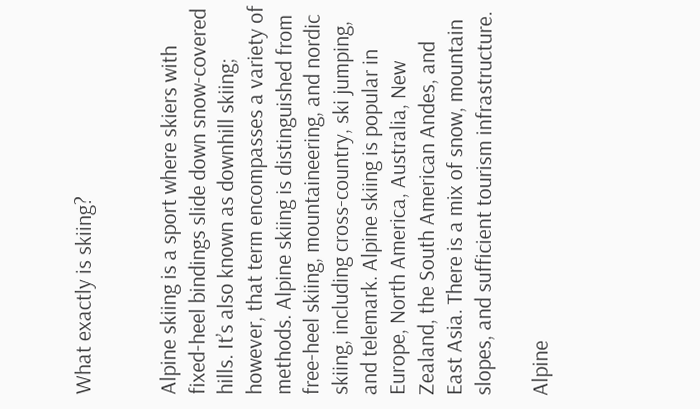What exactly is skiing?


Alpine skiing is a sport where skiers with fixed-heel bindings slide down snow-covered hills. It’s also known as downhill skiing; however, that term encompasses a variety of methods. Alpine skiing is distinguished from free-heel skiing, mountaineering, and nordic skiing, including cross-country, ski jumping, and telemark. Alpine skiing is popular in Europe, North America, Australia, New Zealand, the South American Andes, and East Asia. There is a mix of snow, mountain slopes, and sufficient tourism infrastructure.

Alpine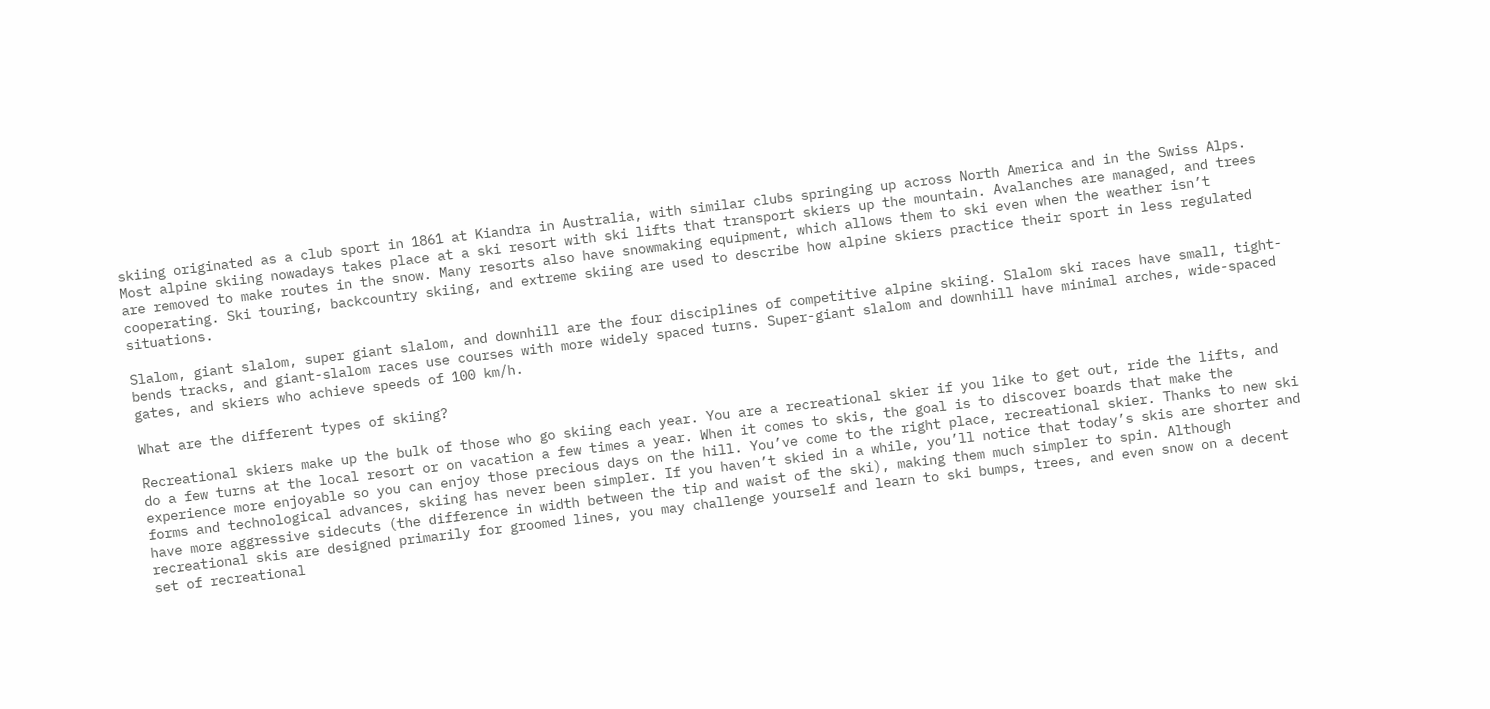skiing originated as a club sport in 1861 at Kiandra in Australia, with similar clubs springing up across North America and in the Swiss Alps. Most alpine skiing nowadays takes place at a ski resort with ski lifts that transport skiers up the mountain. Avalanches are managed, and trees are removed to make routes in the snow. Many resorts also have snowmaking equipment, which allows them to ski even when the weather isn’t cooperating. Ski touring, backcountry skiing, and extreme skiing are used to describe how alpine skiers practice their sport in less regulated situations.

Slalom, giant slalom, super giant slalom, and downhill are the four disciplines of competitive alpine skiing. Slalom ski races have small, tight-bends tracks, and giant-slalom races use courses with more widely spaced turns. Super-giant slalom and downhill have minimal arches, wide-spaced gates, and skiers who achieve speeds of 100 km/h.

What are the different types of skiing?

Recreational skiers make up the bulk of those who go skiing each year. You are a recreational skier if you like to get out, ride the lifts, and do a few turns at the local resort or on vacation a few times a year. When it comes to skis, the goal is to discover boards that make the experience more enjoyable so you can enjoy those precious days on the hill. You’ve come to the right place, recreational skier. Thanks to new ski forms and technological advances, skiing has never been simpler. If you haven’t skied in a while, you’ll notice that today’s skis are shorter and have more aggressive sidecuts (the difference in width between the tip and waist of the ski), making them much simpler to spin. Although recreational skis are designed primarily for groomed lines, you may challenge yourself and learn to ski bumps, trees, and even snow on a decent set of recreational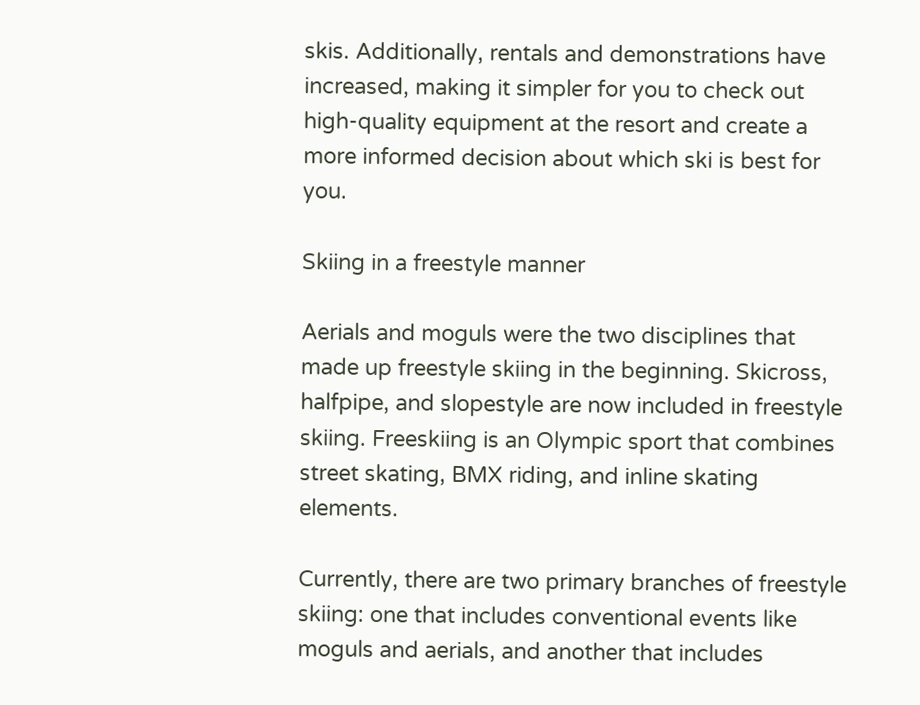skis. Additionally, rentals and demonstrations have increased, making it simpler for you to check out high-quality equipment at the resort and create a more informed decision about which ski is best for you.

Skiing in a freestyle manner

Aerials and moguls were the two disciplines that made up freestyle skiing in the beginning. Skicross, halfpipe, and slopestyle are now included in freestyle skiing. Freeskiing is an Olympic sport that combines street skating, BMX riding, and inline skating elements.

Currently, there are two primary branches of freestyle skiing: one that includes conventional events like moguls and aerials, and another that includes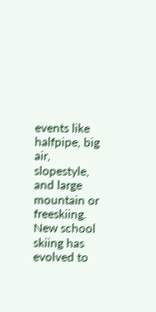events like halfpipe, big air, slopestyle, and large mountain or freeskiing. New school skiing has evolved to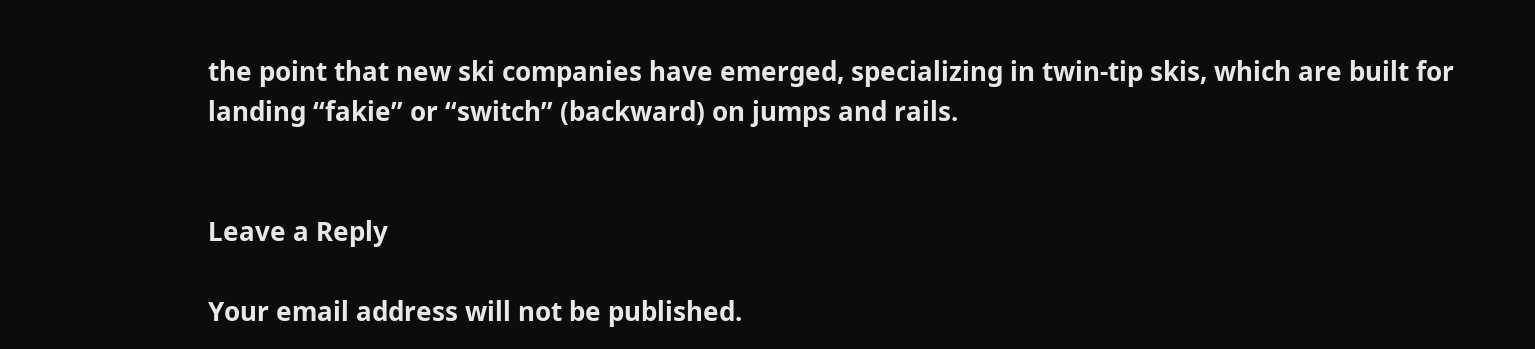the point that new ski companies have emerged, specializing in twin-tip skis, which are built for landing “fakie” or “switch” (backward) on jumps and rails.


Leave a Reply

Your email address will not be published.